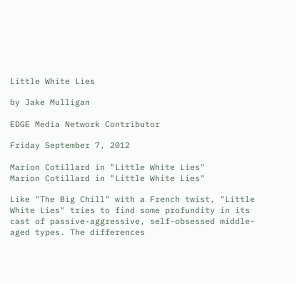Little White Lies

by Jake Mulligan

EDGE Media Network Contributor

Friday September 7, 2012

Marion Cotillard in "Little White Lies"
Marion Cotillard in "Little White Lies"

Like "The Big Chill" with a French twist, "Little White Lies" tries to find some profundity in its cast of passive-aggressive, self-obsessed middle-aged types. The differences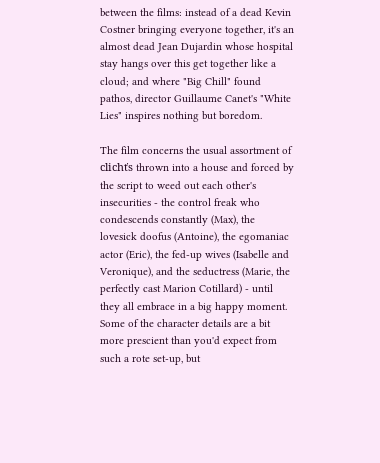between the films: instead of a dead Kevin Costner bringing everyone together, it's an almost dead Jean Dujardin whose hospital stay hangs over this get together like a cloud; and where "Big Chill" found pathos, director Guillaume Canet's "White Lies" inspires nothing but boredom.

The film concerns the usual assortment of clichťs thrown into a house and forced by the script to weed out each other's insecurities - the control freak who condescends constantly (Max), the lovesick doofus (Antoine), the egomaniac actor (Eric), the fed-up wives (Isabelle and Veronique), and the seductress (Marie, the perfectly cast Marion Cotillard) - until they all embrace in a big happy moment. Some of the character details are a bit more prescient than you'd expect from such a rote set-up, but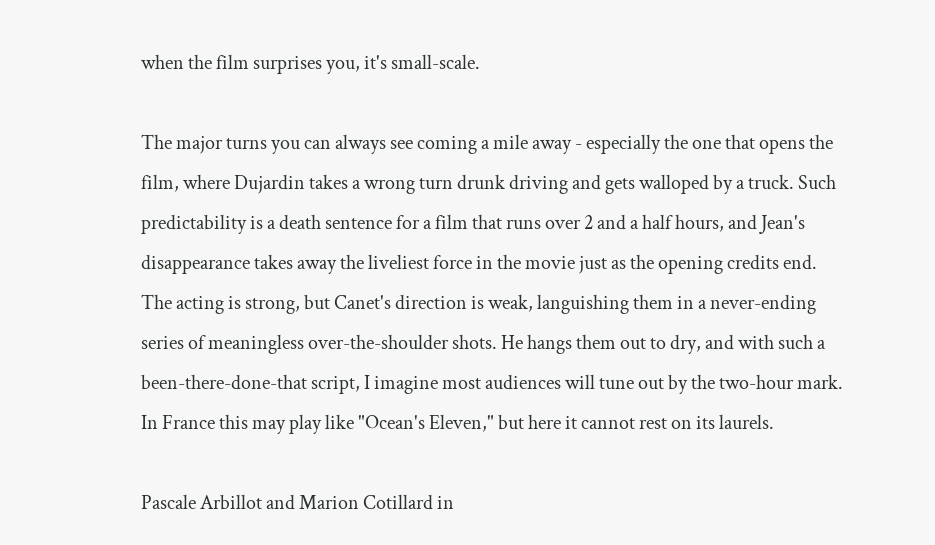when the film surprises you, it's small-scale.

The major turns you can always see coming a mile away - especially the one that opens the film, where Dujardin takes a wrong turn drunk driving and gets walloped by a truck. Such predictability is a death sentence for a film that runs over 2 and a half hours, and Jean's disappearance takes away the liveliest force in the movie just as the opening credits end. The acting is strong, but Canet's direction is weak, languishing them in a never-ending series of meaningless over-the-shoulder shots. He hangs them out to dry, and with such a been-there-done-that script, I imagine most audiences will tune out by the two-hour mark. In France this may play like "Ocean's Eleven," but here it cannot rest on its laurels.

Pascale Arbillot and Marion Cotillard in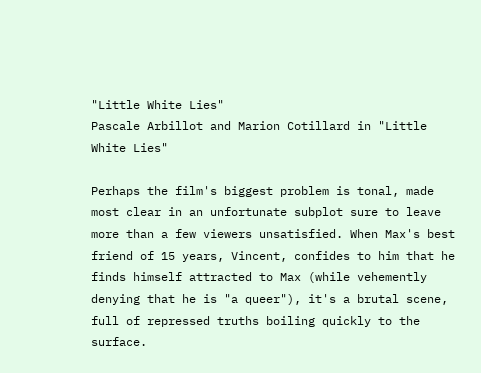"Little White Lies"
Pascale Arbillot and Marion Cotillard in "Little White Lies"

Perhaps the film's biggest problem is tonal, made most clear in an unfortunate subplot sure to leave more than a few viewers unsatisfied. When Max's best friend of 15 years, Vincent, confides to him that he finds himself attracted to Max (while vehemently denying that he is "a queer"), it's a brutal scene, full of repressed truths boiling quickly to the surface.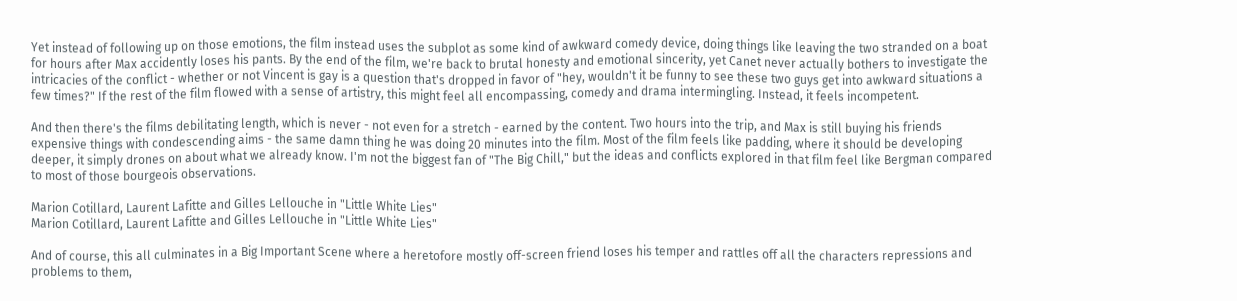Yet instead of following up on those emotions, the film instead uses the subplot as some kind of awkward comedy device, doing things like leaving the two stranded on a boat for hours after Max accidently loses his pants. By the end of the film, we're back to brutal honesty and emotional sincerity, yet Canet never actually bothers to investigate the intricacies of the conflict - whether or not Vincent is gay is a question that's dropped in favor of "hey, wouldn't it be funny to see these two guys get into awkward situations a few times?" If the rest of the film flowed with a sense of artistry, this might feel all encompassing, comedy and drama intermingling. Instead, it feels incompetent.

And then there's the films debilitating length, which is never - not even for a stretch - earned by the content. Two hours into the trip, and Max is still buying his friends expensive things with condescending aims - the same damn thing he was doing 20 minutes into the film. Most of the film feels like padding, where it should be developing deeper, it simply drones on about what we already know. I'm not the biggest fan of "The Big Chill," but the ideas and conflicts explored in that film feel like Bergman compared to most of those bourgeois observations.

Marion Cotillard, Laurent Lafitte and Gilles Lellouche in "Little White Lies"
Marion Cotillard, Laurent Lafitte and Gilles Lellouche in "Little White Lies"

And of course, this all culminates in a Big Important Scene where a heretofore mostly off-screen friend loses his temper and rattles off all the characters repressions and problems to them,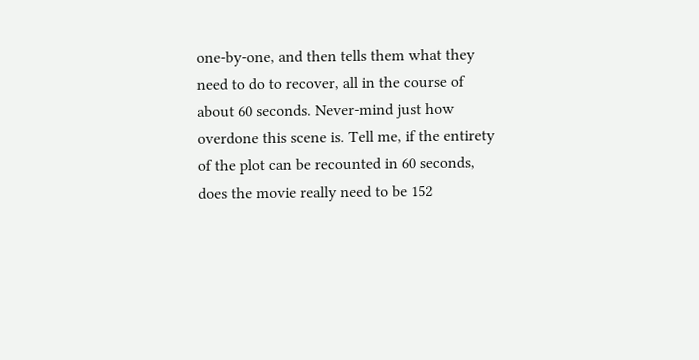one-by-one, and then tells them what they need to do to recover, all in the course of about 60 seconds. Never-mind just how overdone this scene is. Tell me, if the entirety of the plot can be recounted in 60 seconds, does the movie really need to be 152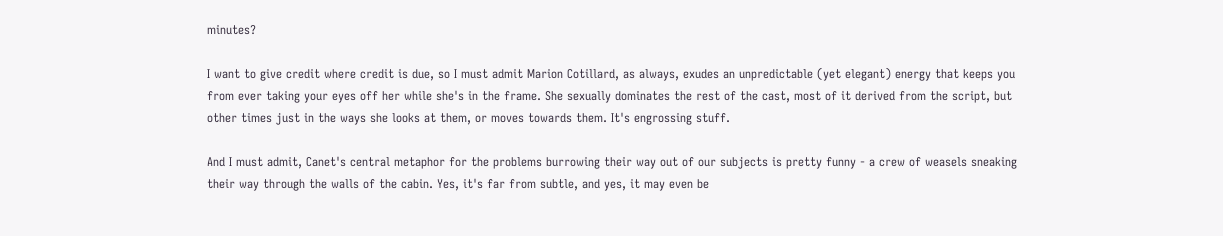minutes?

I want to give credit where credit is due, so I must admit Marion Cotillard, as always, exudes an unpredictable (yet elegant) energy that keeps you from ever taking your eyes off her while she's in the frame. She sexually dominates the rest of the cast, most of it derived from the script, but other times just in the ways she looks at them, or moves towards them. It's engrossing stuff.

And I must admit, Canet's central metaphor for the problems burrowing their way out of our subjects is pretty funny - a crew of weasels sneaking their way through the walls of the cabin. Yes, it's far from subtle, and yes, it may even be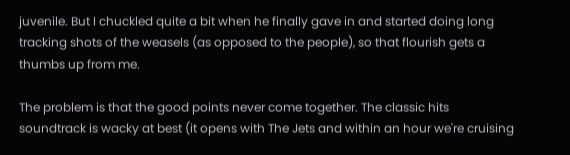juvenile. But I chuckled quite a bit when he finally gave in and started doing long tracking shots of the weasels (as opposed to the people), so that flourish gets a thumbs up from me.

The problem is that the good points never come together. The classic hits soundtrack is wacky at best (it opens with The Jets and within an hour we're cruising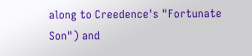along to Creedence's "Fortunate Son") and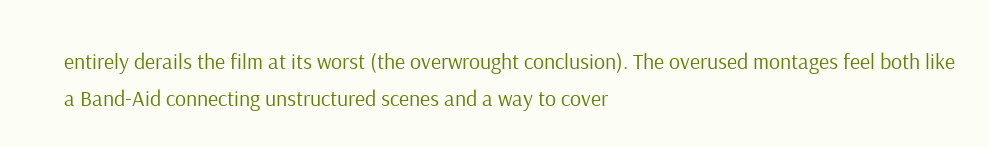entirely derails the film at its worst (the overwrought conclusion). The overused montages feel both like a Band-Aid connecting unstructured scenes and a way to cover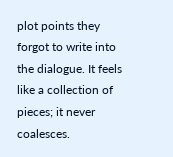plot points they forgot to write into the dialogue. It feels like a collection of pieces; it never coalesces.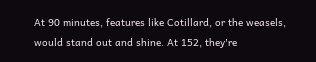At 90 minutes, features like Cotillard, or the weasels, would stand out and shine. At 152, they're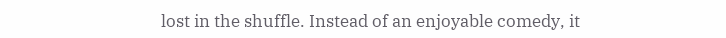lost in the shuffle. Instead of an enjoyable comedy, it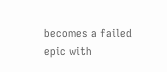becomes a failed epic with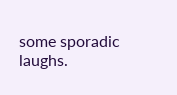some sporadic laughs.